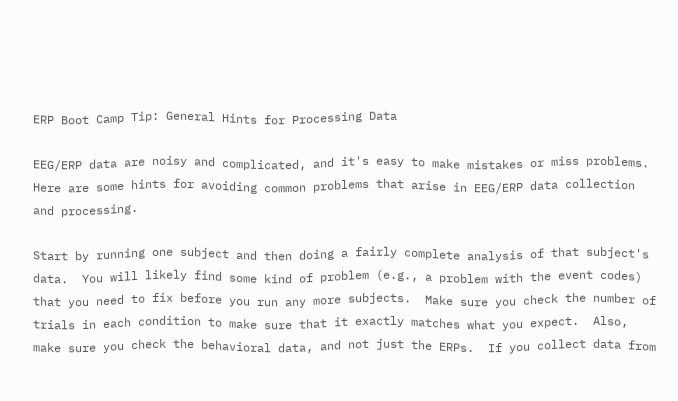ERP Boot Camp Tip: General Hints for Processing Data

EEG/ERP data are noisy and complicated, and it's easy to make mistakes or miss problems. Here are some hints for avoiding common problems that arise in EEG/ERP data collection and processing.

Start by running one subject and then doing a fairly complete analysis of that subject's data.  You will likely find some kind of problem (e.g., a problem with the event codes) that you need to fix before you run any more subjects.  Make sure you check the number of trials in each condition to make sure that it exactly matches what you expect.  Also, make sure you check the behavioral data, and not just the ERPs.  If you collect data from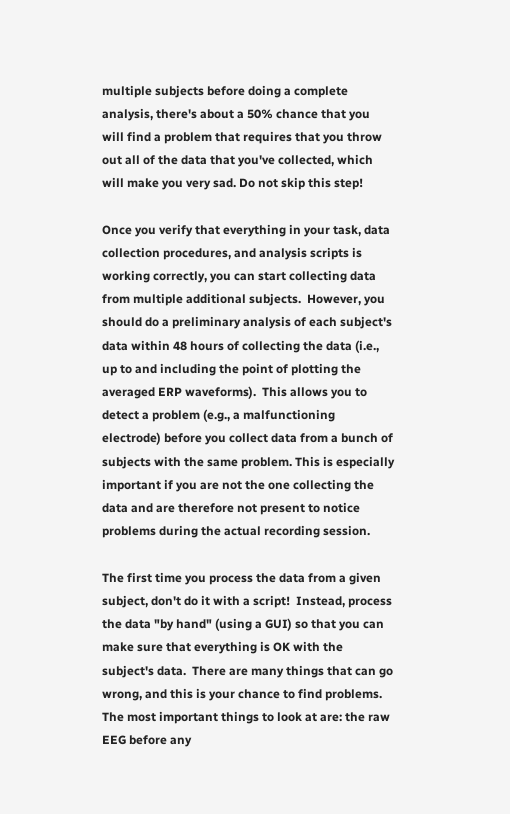multiple subjects before doing a complete analysis, there's about a 50% chance that you will find a problem that requires that you throw out all of the data that you've collected, which will make you very sad. Do not skip this step!

Once you verify that everything in your task, data collection procedures, and analysis scripts is working correctly, you can start collecting data from multiple additional subjects.  However, you should do a preliminary analysis of each subject's data within 48 hours of collecting the data (i.e., up to and including the point of plotting the averaged ERP waveforms).  This allows you to detect a problem (e.g., a malfunctioning electrode) before you collect data from a bunch of subjects with the same problem. This is especially important if you are not the one collecting the data and are therefore not present to notice problems during the actual recording session.

The first time you process the data from a given subject, don't do it with a script!  Instead, process the data "by hand" (using a GUI) so that you can make sure that everything is OK with the subject's data.  There are many things that can go wrong, and this is your chance to find problems.  The most important things to look at are: the raw EEG before any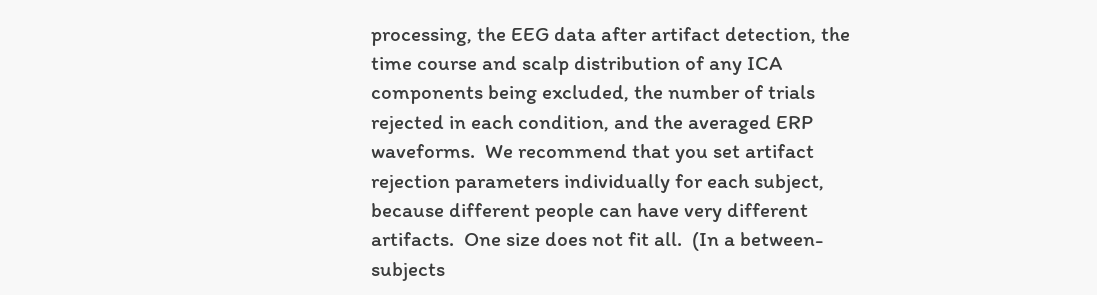processing, the EEG data after artifact detection, the time course and scalp distribution of any ICA components being excluded, the number of trials rejected in each condition, and the averaged ERP waveforms.  We recommend that you set artifact rejection parameters individually for each subject, because different people can have very different artifacts.  One size does not fit all.  (In a between-subjects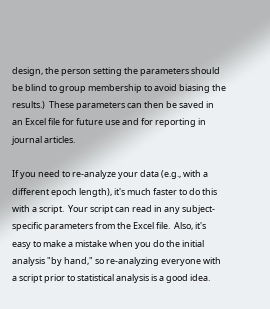design, the person setting the parameters should be blind to group membership to avoid biasing the results.)  These parameters can then be saved in an Excel file for future use and for reporting in journal articles.

If you need to re-analyze your data (e.g., with a different epoch length), it's much faster to do this with a script.  Your script can read in any subject-specific parameters from the Excel file.  Also, it's easy to make a mistake when you do the initial analysis "by hand," so re-analyzing everyone with a script prior to statistical analysis is a good idea.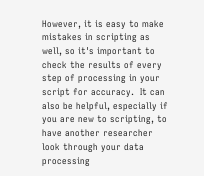However, it is easy to make mistakes in scripting as well, so it's important to check the results of every step of processing in your script for accuracy.  It can also be helpful, especially if you are new to scripting, to have another researcher look through your data processing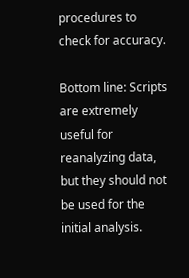procedures to check for accuracy.

Bottom line: Scripts are extremely useful for reanalyzing data, but they should not be used for the initial analysis.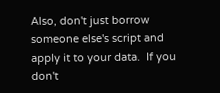Also, don't just borrow someone else's script and apply it to your data.  If you don't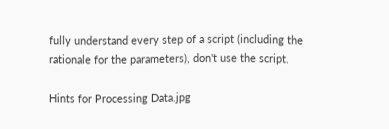fully understand every step of a script (including the rationale for the parameters), don't use the script.

Hints for Processing Data.jpg